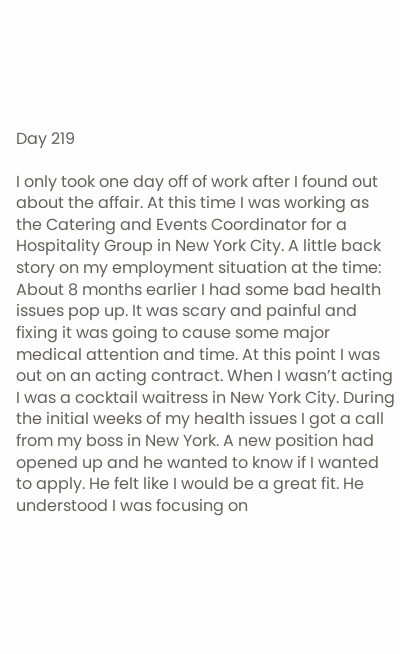Day 219

I only took one day off of work after I found out about the affair. At this time I was working as the Catering and Events Coordinator for a Hospitality Group in New York City. A little back story on my employment situation at the time: About 8 months earlier I had some bad health issues pop up. It was scary and painful and fixing it was going to cause some major medical attention and time. At this point I was out on an acting contract. When I wasn’t acting I was a cocktail waitress in New York City. During the initial weeks of my health issues I got a call from my boss in New York. A new position had opened up and he wanted to know if I wanted to apply. He felt like I would be a great fit. He understood I was focusing on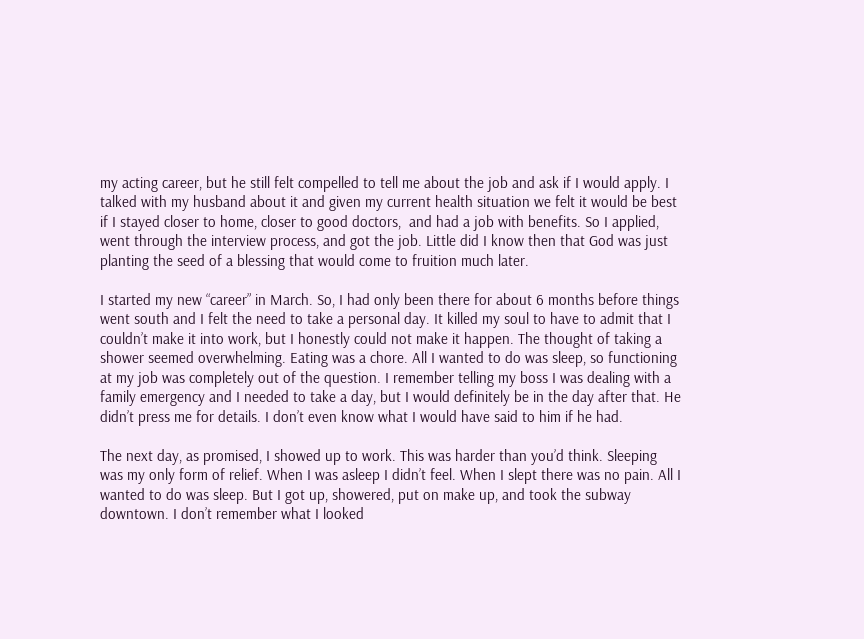my acting career, but he still felt compelled to tell me about the job and ask if I would apply. I talked with my husband about it and given my current health situation we felt it would be best if I stayed closer to home, closer to good doctors,  and had a job with benefits. So I applied, went through the interview process, and got the job. Little did I know then that God was just planting the seed of a blessing that would come to fruition much later.

I started my new “career” in March. So, I had only been there for about 6 months before things went south and I felt the need to take a personal day. It killed my soul to have to admit that I couldn’t make it into work, but I honestly could not make it happen. The thought of taking a shower seemed overwhelming. Eating was a chore. All I wanted to do was sleep, so functioning at my job was completely out of the question. I remember telling my boss I was dealing with a family emergency and I needed to take a day, but I would definitely be in the day after that. He didn’t press me for details. I don’t even know what I would have said to him if he had.

The next day, as promised, I showed up to work. This was harder than you’d think. Sleeping was my only form of relief. When I was asleep I didn’t feel. When I slept there was no pain. All I wanted to do was sleep. But I got up, showered, put on make up, and took the subway downtown. I don’t remember what I looked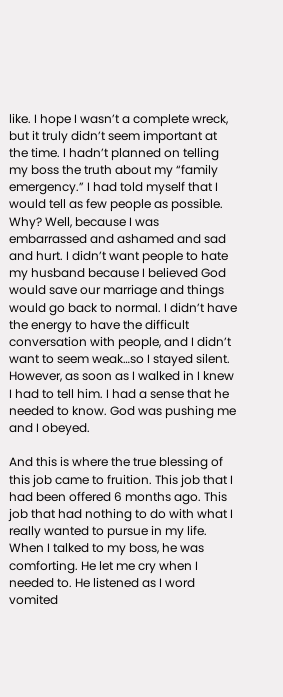like. I hope I wasn’t a complete wreck, but it truly didn’t seem important at the time. I hadn’t planned on telling my boss the truth about my “family emergency.” I had told myself that I would tell as few people as possible. Why? Well, because I was embarrassed and ashamed and sad and hurt. I didn’t want people to hate my husband because I believed God would save our marriage and things would go back to normal. I didn’t have the energy to have the difficult conversation with people, and I didn’t want to seem weak…so I stayed silent. However, as soon as I walked in I knew I had to tell him. I had a sense that he needed to know. God was pushing me and I obeyed.

And this is where the true blessing of this job came to fruition. This job that I had been offered 6 months ago. This job that had nothing to do with what I really wanted to pursue in my life. When I talked to my boss, he was comforting. He let me cry when I needed to. He listened as I word vomited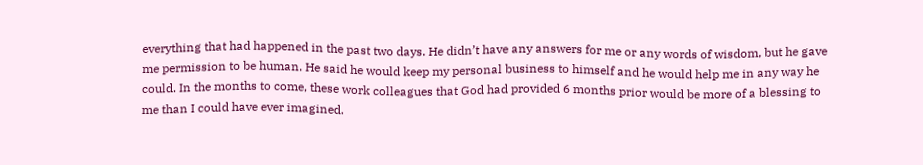everything that had happened in the past two days. He didn’t have any answers for me or any words of wisdom, but he gave me permission to be human. He said he would keep my personal business to himself and he would help me in any way he could. In the months to come, these work colleagues that God had provided 6 months prior would be more of a blessing to me than I could have ever imagined.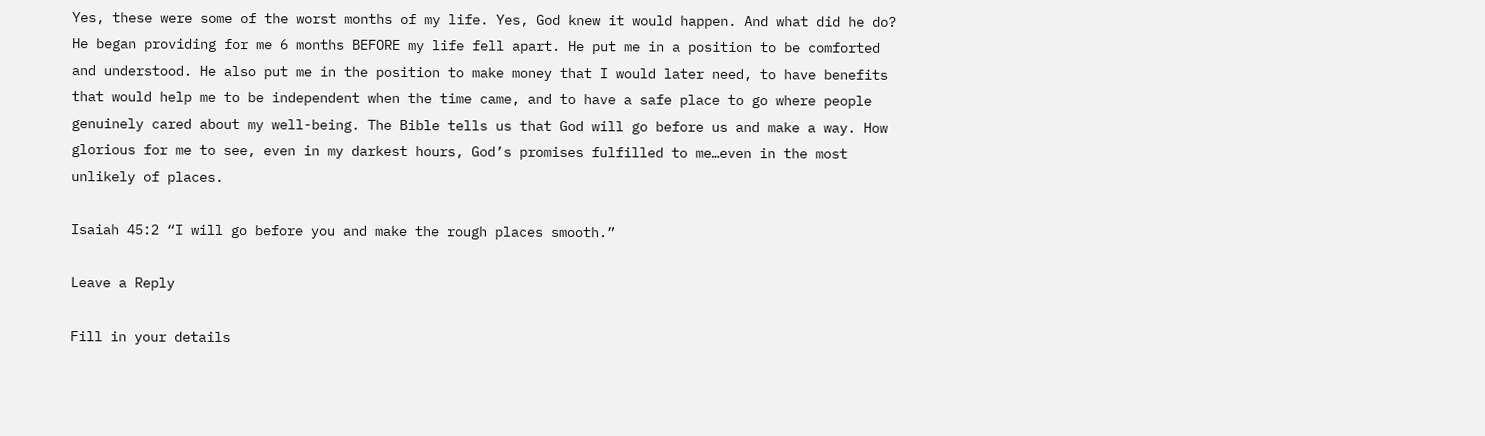Yes, these were some of the worst months of my life. Yes, God knew it would happen. And what did he do? He began providing for me 6 months BEFORE my life fell apart. He put me in a position to be comforted and understood. He also put me in the position to make money that I would later need, to have benefits that would help me to be independent when the time came, and to have a safe place to go where people genuinely cared about my well-being. The Bible tells us that God will go before us and make a way. How glorious for me to see, even in my darkest hours, God’s promises fulfilled to me…even in the most unlikely of places.

Isaiah 45:2 “I will go before you and make the rough places smooth.”

Leave a Reply

Fill in your details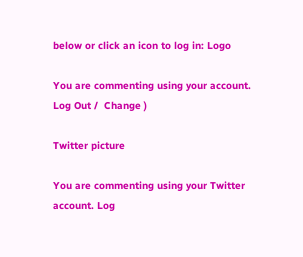below or click an icon to log in: Logo

You are commenting using your account. Log Out /  Change )

Twitter picture

You are commenting using your Twitter account. Log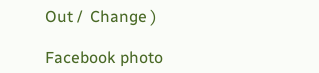Out /  Change )

Facebook photo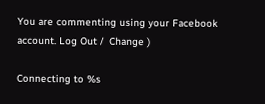You are commenting using your Facebook account. Log Out /  Change )

Connecting to %s